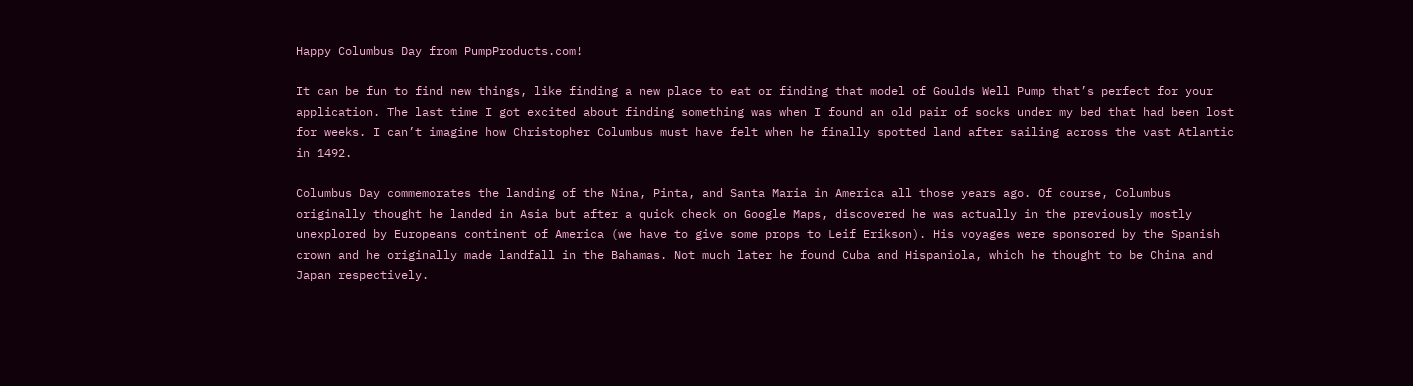Happy Columbus Day from PumpProducts.com!

It can be fun to find new things, like finding a new place to eat or finding that model of Goulds Well Pump that’s perfect for your application. The last time I got excited about finding something was when I found an old pair of socks under my bed that had been lost for weeks. I can’t imagine how Christopher Columbus must have felt when he finally spotted land after sailing across the vast Atlantic in 1492.

Columbus Day commemorates the landing of the Nina, Pinta, and Santa Maria in America all those years ago. Of course, Columbus originally thought he landed in Asia but after a quick check on Google Maps, discovered he was actually in the previously mostly unexplored by Europeans continent of America (we have to give some props to Leif Erikson). His voyages were sponsored by the Spanish crown and he originally made landfall in the Bahamas. Not much later he found Cuba and Hispaniola, which he thought to be China and Japan respectively.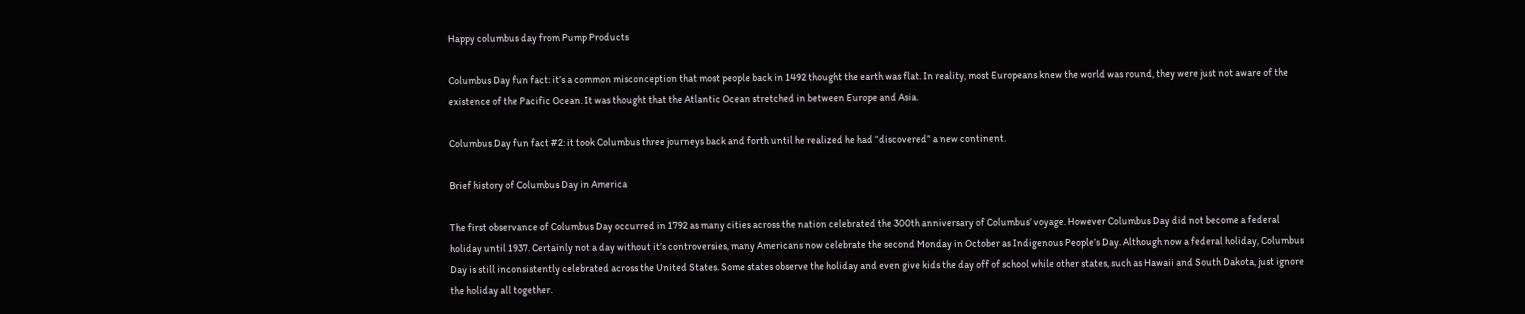Happy columbus day from Pump Products

Columbus Day fun fact: it’s a common misconception that most people back in 1492 thought the earth was flat. In reality, most Europeans knew the world was round, they were just not aware of the existence of the Pacific Ocean. It was thought that the Atlantic Ocean stretched in between Europe and Asia.

Columbus Day fun fact #2: it took Columbus three journeys back and forth until he realized he had “discovered” a new continent.

Brief history of Columbus Day in America

The first observance of Columbus Day occurred in 1792 as many cities across the nation celebrated the 300th anniversary of Columbus’ voyage. However Columbus Day did not become a federal holiday until 1937. Certainly not a day without it’s controversies, many Americans now celebrate the second Monday in October as Indigenous People’s Day. Although now a federal holiday, Columbus Day is still inconsistently celebrated across the United States. Some states observe the holiday and even give kids the day off of school while other states, such as Hawaii and South Dakota, just ignore the holiday all together.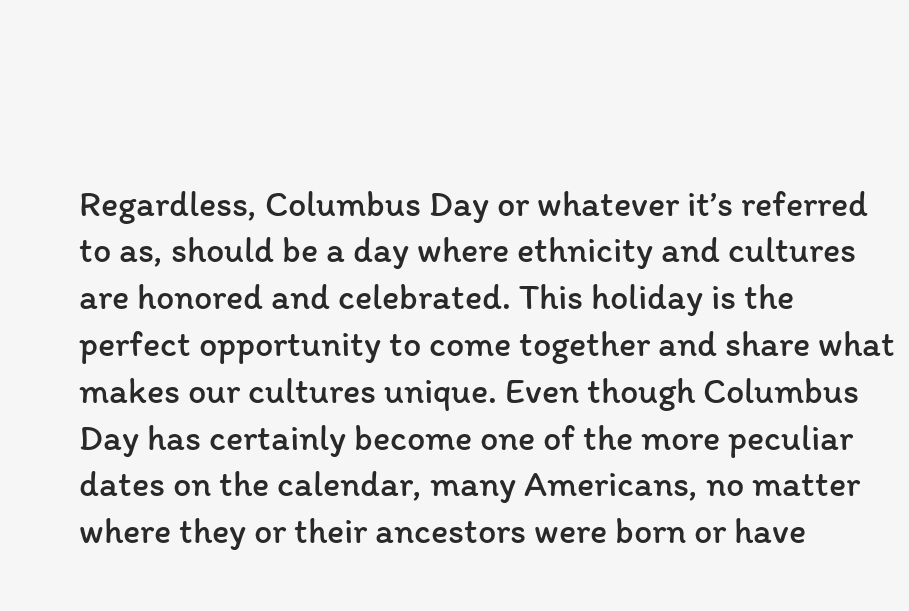Regardless, Columbus Day or whatever it’s referred to as, should be a day where ethnicity and cultures are honored and celebrated. This holiday is the perfect opportunity to come together and share what makes our cultures unique. Even though Columbus Day has certainly become one of the more peculiar dates on the calendar, many Americans, no matter where they or their ancestors were born or have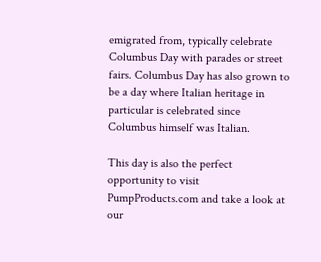emigrated from, typically celebrate Columbus Day with parades or street fairs. Columbus Day has also grown to be a day where Italian heritage in particular is celebrated since Columbus himself was Italian.

This day is also the perfect opportunity to visit PumpProducts.com and take a look at our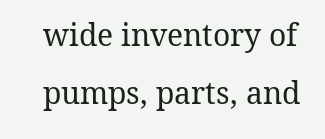wide inventory of pumps, parts, and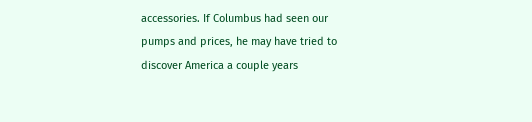accessories. If Columbus had seen our pumps and prices, he may have tried to discover America a couple years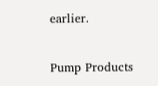earlier.

Pump Products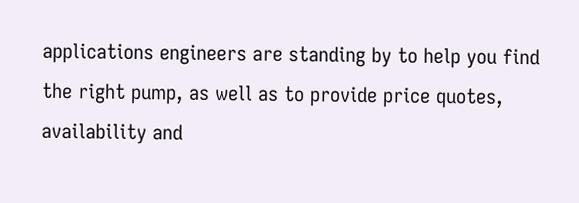applications engineers are standing by to help you find the right pump, as well as to provide price quotes, availability and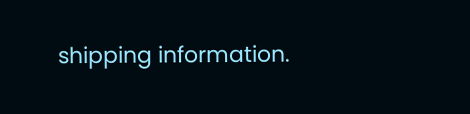shipping information.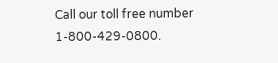Call our toll free number 1-800-429-0800.